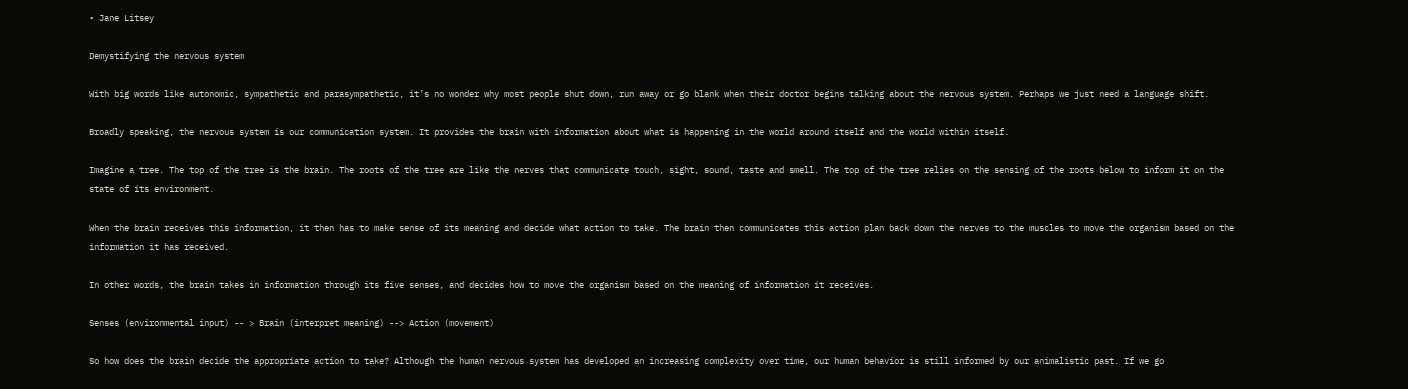• Jane Litsey

Demystifying the nervous system

With big words like autonomic, sympathetic and parasympathetic, it’s no wonder why most people shut down, run away or go blank when their doctor begins talking about the nervous system. Perhaps we just need a language shift.

Broadly speaking, the nervous system is our communication system. It provides the brain with information about what is happening in the world around itself and the world within itself.

Imagine a tree. The top of the tree is the brain. The roots of the tree are like the nerves that communicate touch, sight, sound, taste and smell. The top of the tree relies on the sensing of the roots below to inform it on the state of its environment.

When the brain receives this information, it then has to make sense of its meaning and decide what action to take. The brain then communicates this action plan back down the nerves to the muscles to move the organism based on the information it has received.

In other words, the brain takes in information through its five senses, and decides how to move the organism based on the meaning of information it receives.

Senses (environmental input) -- > Brain (interpret meaning) --> Action (movement)

So how does the brain decide the appropriate action to take? Although the human nervous system has developed an increasing complexity over time, our human behavior is still informed by our animalistic past. If we go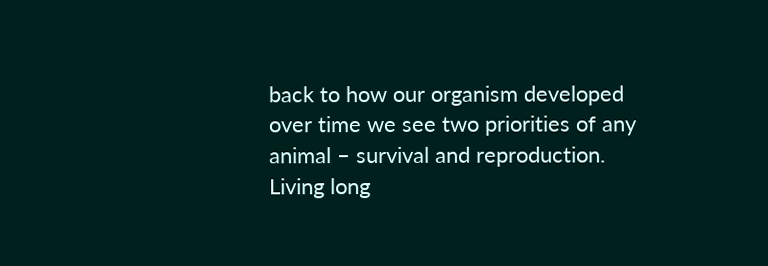back to how our organism developed over time we see two priorities of any animal – survival and reproduction. Living long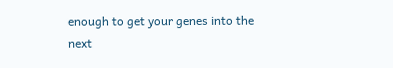enough to get your genes into the next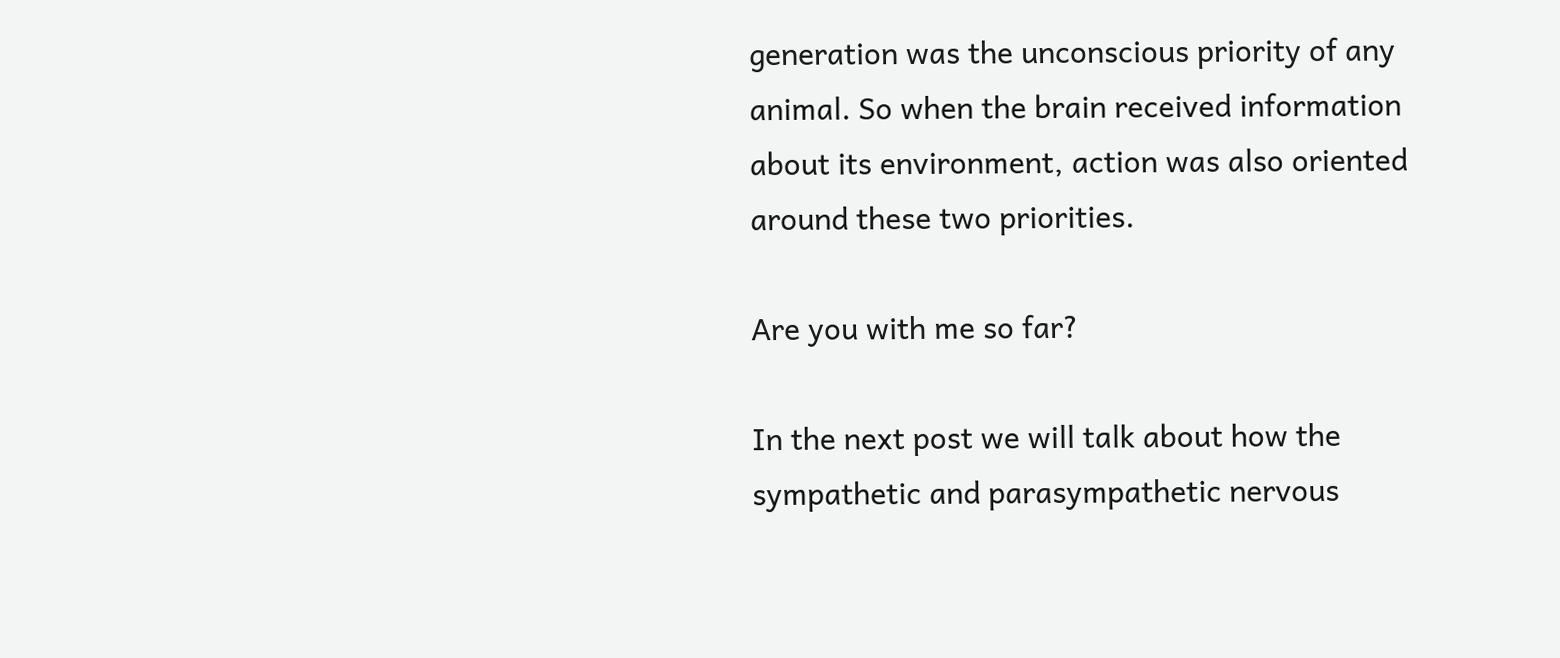generation was the unconscious priority of any animal. So when the brain received information about its environment, action was also oriented around these two priorities.

Are you with me so far?

In the next post we will talk about how the sympathetic and parasympathetic nervous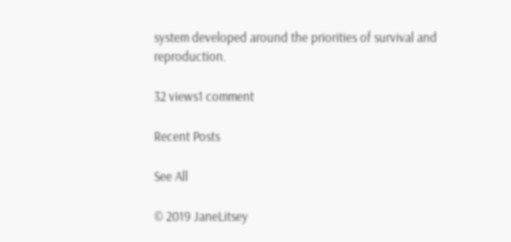system developed around the priorities of survival and reproduction.

32 views1 comment

Recent Posts

See All

© 2019 JaneLitsey